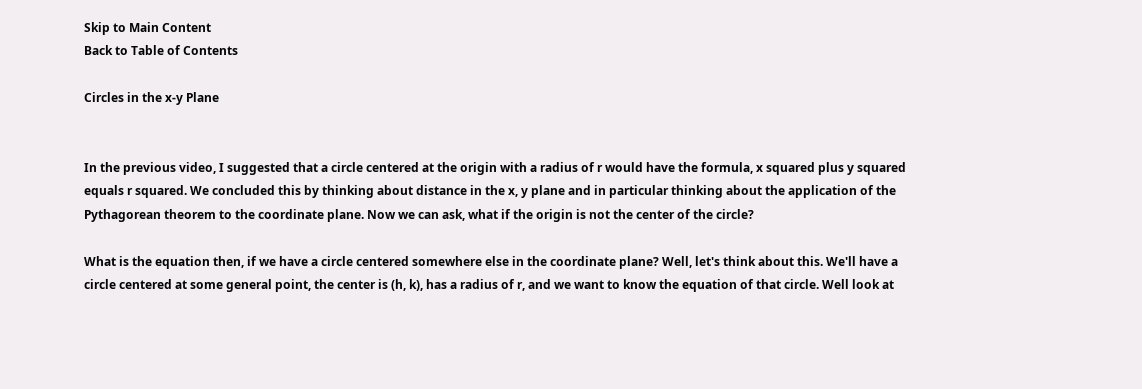Skip to Main Content
Back to Table of Contents

Circles in the x-y Plane


In the previous video, I suggested that a circle centered at the origin with a radius of r would have the formula, x squared plus y squared equals r squared. We concluded this by thinking about distance in the x, y plane and in particular thinking about the application of the Pythagorean theorem to the coordinate plane. Now we can ask, what if the origin is not the center of the circle?

What is the equation then, if we have a circle centered somewhere else in the coordinate plane? Well, let's think about this. We'll have a circle centered at some general point, the center is (h, k), has a radius of r, and we want to know the equation of that circle. Well look at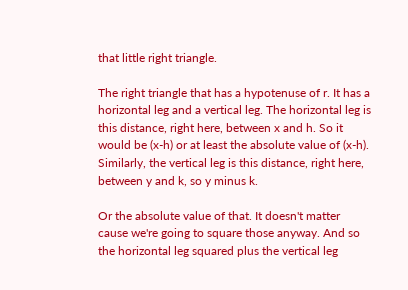that little right triangle.

The right triangle that has a hypotenuse of r. It has a horizontal leg and a vertical leg. The horizontal leg is this distance, right here, between x and h. So it would be (x-h) or at least the absolute value of (x-h). Similarly, the vertical leg is this distance, right here, between y and k, so y minus k.

Or the absolute value of that. It doesn't matter cause we're going to square those anyway. And so the horizontal leg squared plus the vertical leg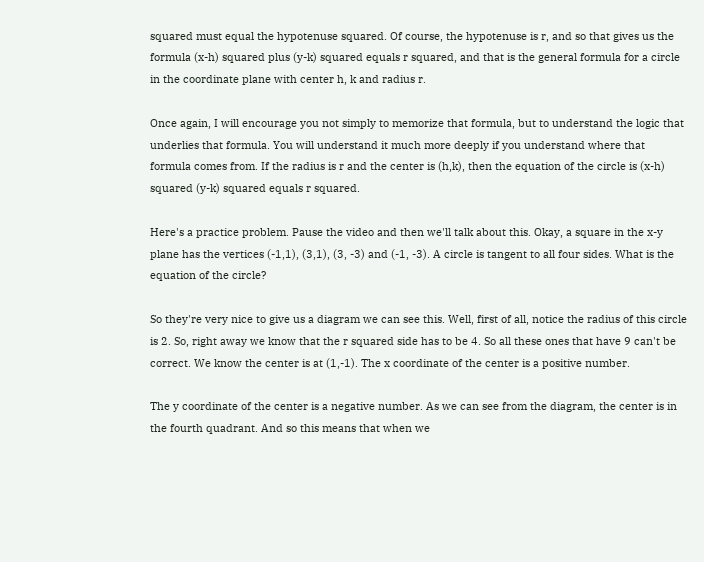squared must equal the hypotenuse squared. Of course, the hypotenuse is r, and so that gives us the formula (x-h) squared plus (y-k) squared equals r squared, and that is the general formula for a circle in the coordinate plane with center h, k and radius r.

Once again, I will encourage you not simply to memorize that formula, but to understand the logic that underlies that formula. You will understand it much more deeply if you understand where that formula comes from. If the radius is r and the center is (h,k), then the equation of the circle is (x-h) squared (y-k) squared equals r squared.

Here's a practice problem. Pause the video and then we'll talk about this. Okay, a square in the x-y plane has the vertices (-1,1), (3,1), (3, -3) and (-1, -3). A circle is tangent to all four sides. What is the equation of the circle?

So they're very nice to give us a diagram we can see this. Well, first of all, notice the radius of this circle is 2. So, right away we know that the r squared side has to be 4. So all these ones that have 9 can't be correct. We know the center is at (1,-1). The x coordinate of the center is a positive number.

The y coordinate of the center is a negative number. As we can see from the diagram, the center is in the fourth quadrant. And so this means that when we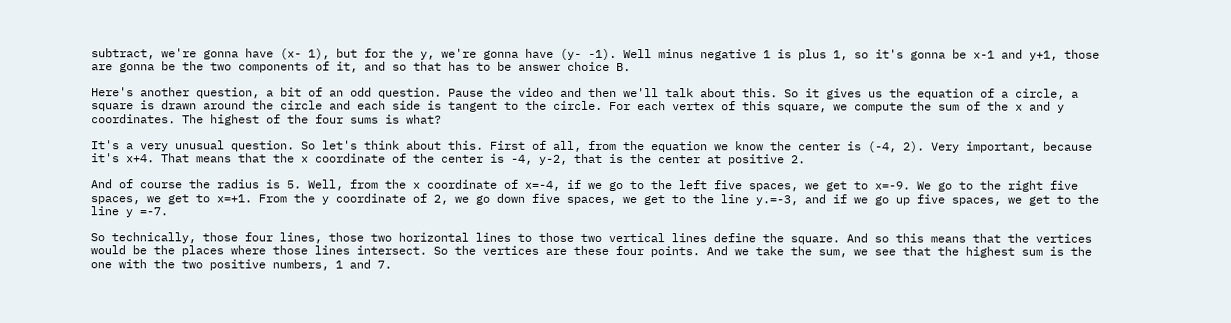subtract, we're gonna have (x- 1), but for the y, we're gonna have (y- -1). Well minus negative 1 is plus 1, so it's gonna be x-1 and y+1, those are gonna be the two components of it, and so that has to be answer choice B.

Here's another question, a bit of an odd question. Pause the video and then we'll talk about this. So it gives us the equation of a circle, a square is drawn around the circle and each side is tangent to the circle. For each vertex of this square, we compute the sum of the x and y coordinates. The highest of the four sums is what?

It's a very unusual question. So let's think about this. First of all, from the equation we know the center is (-4, 2). Very important, because it's x+4. That means that the x coordinate of the center is -4, y-2, that is the center at positive 2.

And of course the radius is 5. Well, from the x coordinate of x=-4, if we go to the left five spaces, we get to x=-9. We go to the right five spaces, we get to x=+1. From the y coordinate of 2, we go down five spaces, we get to the line y.=-3, and if we go up five spaces, we get to the line y =-7.

So technically, those four lines, those two horizontal lines to those two vertical lines define the square. And so this means that the vertices would be the places where those lines intersect. So the vertices are these four points. And we take the sum, we see that the highest sum is the one with the two positive numbers, 1 and 7.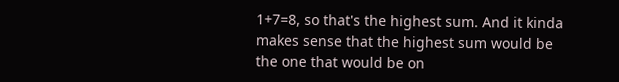1+7=8, so that's the highest sum. And it kinda makes sense that the highest sum would be the one that would be on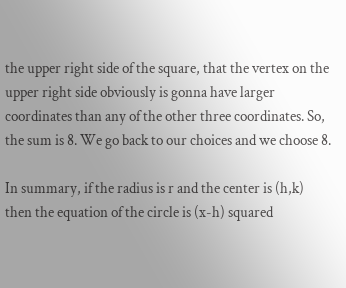the upper right side of the square, that the vertex on the upper right side obviously is gonna have larger coordinates than any of the other three coordinates. So, the sum is 8. We go back to our choices and we choose 8.

In summary, if the radius is r and the center is (h,k) then the equation of the circle is (x-h) squared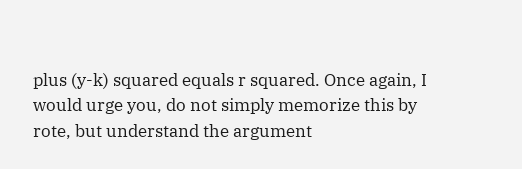plus (y-k) squared equals r squared. Once again, I would urge you, do not simply memorize this by rote, but understand the argument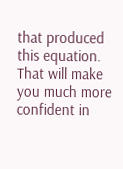that produced this equation. That will make you much more confident in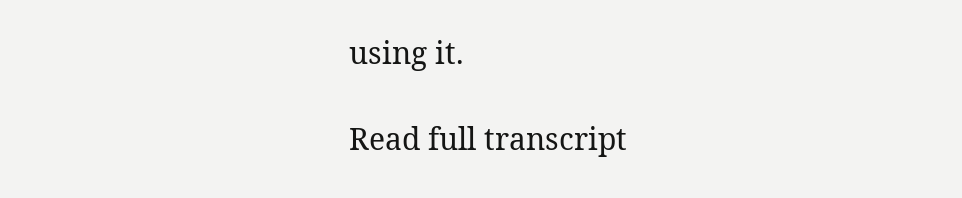using it.

Read full transcript